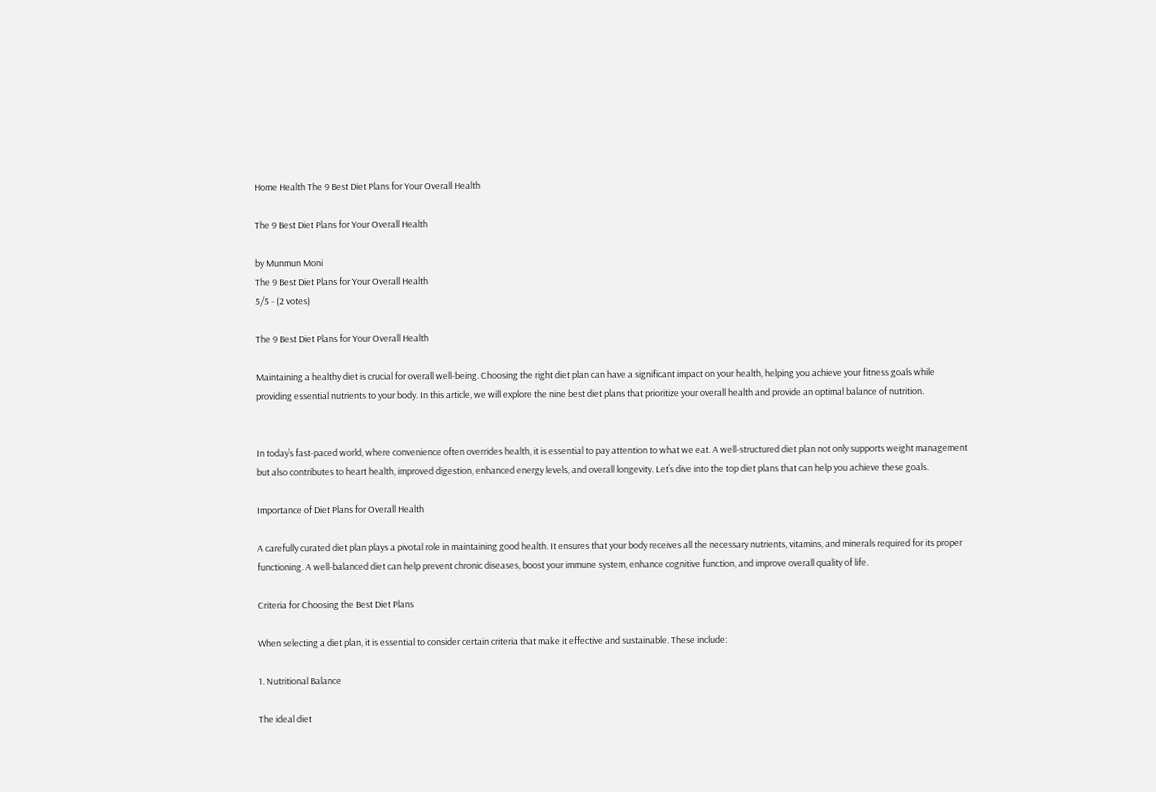Home Health The 9 Best Diet Plans for Your Overall Health

The 9 Best Diet Plans for Your Overall Health

by Munmun Moni
The 9 Best Diet Plans for Your Overall Health
5/5 - (2 votes)

The 9 Best Diet Plans for Your Overall Health

Maintaining a healthy diet is crucial for overall well-being. Choosing the right diet plan can have a significant impact on your health, helping you achieve your fitness goals while providing essential nutrients to your body. In this article, we will explore the nine best diet plans that prioritize your overall health and provide an optimal balance of nutrition.


In today’s fast-paced world, where convenience often overrides health, it is essential to pay attention to what we eat. A well-structured diet plan not only supports weight management but also contributes to heart health, improved digestion, enhanced energy levels, and overall longevity. Let’s dive into the top diet plans that can help you achieve these goals.

Importance of Diet Plans for Overall Health

A carefully curated diet plan plays a pivotal role in maintaining good health. It ensures that your body receives all the necessary nutrients, vitamins, and minerals required for its proper functioning. A well-balanced diet can help prevent chronic diseases, boost your immune system, enhance cognitive function, and improve overall quality of life.

Criteria for Choosing the Best Diet Plans

When selecting a diet plan, it is essential to consider certain criteria that make it effective and sustainable. These include:

1. Nutritional Balance

The ideal diet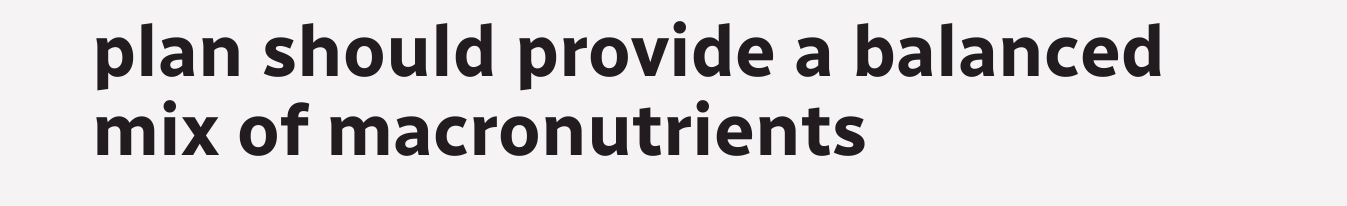plan should provide a balanced mix of macronutrients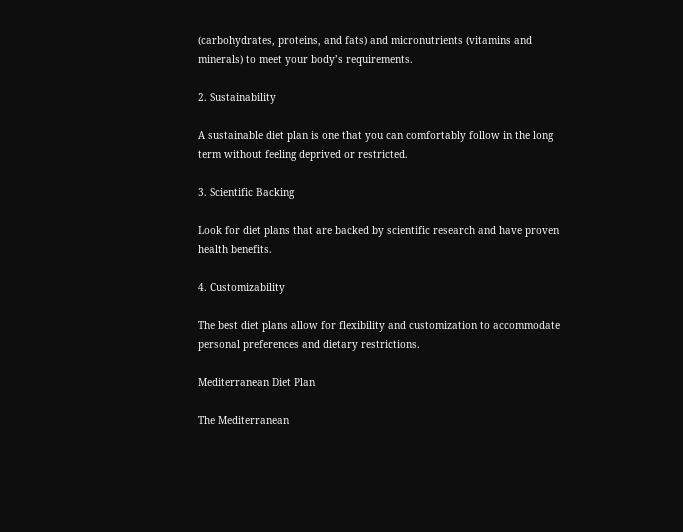(carbohydrates, proteins, and fats) and micronutrients (vitamins and minerals) to meet your body’s requirements.

2. Sustainability

A sustainable diet plan is one that you can comfortably follow in the long term without feeling deprived or restricted.

3. Scientific Backing

Look for diet plans that are backed by scientific research and have proven health benefits.

4. Customizability

The best diet plans allow for flexibility and customization to accommodate personal preferences and dietary restrictions.

Mediterranean Diet Plan

The Mediterranean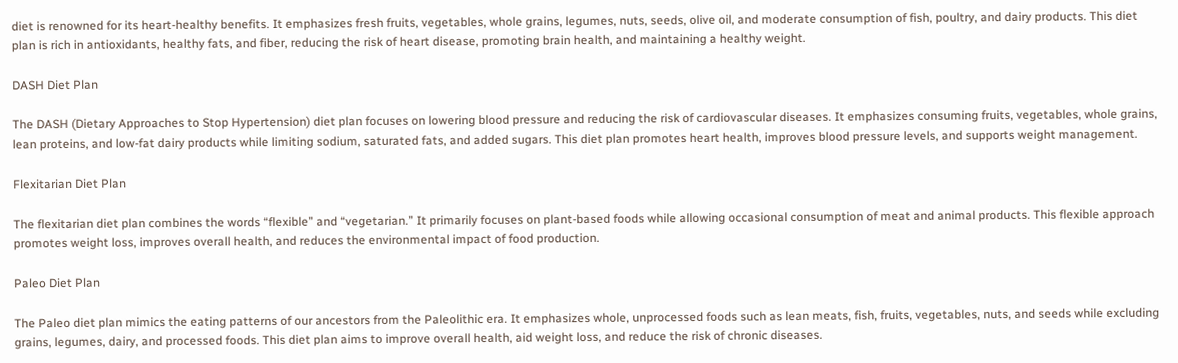diet is renowned for its heart-healthy benefits. It emphasizes fresh fruits, vegetables, whole grains, legumes, nuts, seeds, olive oil, and moderate consumption of fish, poultry, and dairy products. This diet plan is rich in antioxidants, healthy fats, and fiber, reducing the risk of heart disease, promoting brain health, and maintaining a healthy weight.

DASH Diet Plan

The DASH (Dietary Approaches to Stop Hypertension) diet plan focuses on lowering blood pressure and reducing the risk of cardiovascular diseases. It emphasizes consuming fruits, vegetables, whole grains, lean proteins, and low-fat dairy products while limiting sodium, saturated fats, and added sugars. This diet plan promotes heart health, improves blood pressure levels, and supports weight management.

Flexitarian Diet Plan

The flexitarian diet plan combines the words “flexible” and “vegetarian.” It primarily focuses on plant-based foods while allowing occasional consumption of meat and animal products. This flexible approach promotes weight loss, improves overall health, and reduces the environmental impact of food production.

Paleo Diet Plan

The Paleo diet plan mimics the eating patterns of our ancestors from the Paleolithic era. It emphasizes whole, unprocessed foods such as lean meats, fish, fruits, vegetables, nuts, and seeds while excluding grains, legumes, dairy, and processed foods. This diet plan aims to improve overall health, aid weight loss, and reduce the risk of chronic diseases.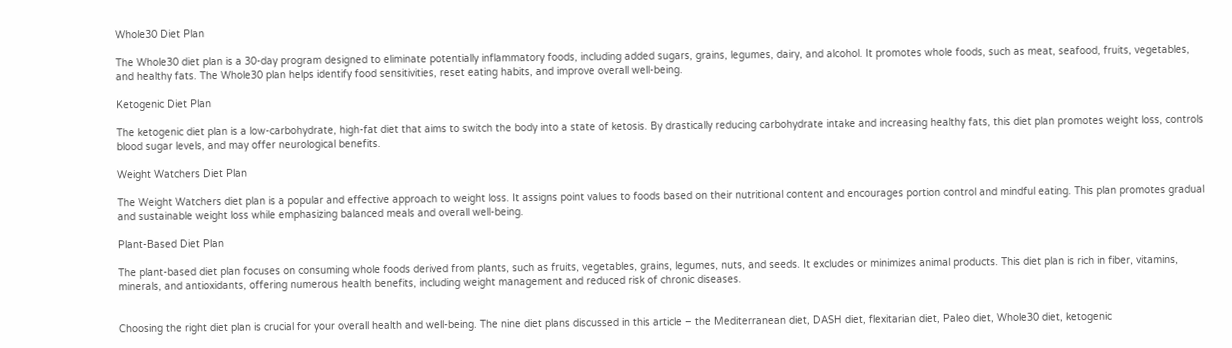Whole30 Diet Plan

The Whole30 diet plan is a 30-day program designed to eliminate potentially inflammatory foods, including added sugars, grains, legumes, dairy, and alcohol. It promotes whole foods, such as meat, seafood, fruits, vegetables, and healthy fats. The Whole30 plan helps identify food sensitivities, reset eating habits, and improve overall well-being.

Ketogenic Diet Plan

The ketogenic diet plan is a low-carbohydrate, high-fat diet that aims to switch the body into a state of ketosis. By drastically reducing carbohydrate intake and increasing healthy fats, this diet plan promotes weight loss, controls blood sugar levels, and may offer neurological benefits.

Weight Watchers Diet Plan

The Weight Watchers diet plan is a popular and effective approach to weight loss. It assigns point values to foods based on their nutritional content and encourages portion control and mindful eating. This plan promotes gradual and sustainable weight loss while emphasizing balanced meals and overall well-being.

Plant-Based Diet Plan

The plant-based diet plan focuses on consuming whole foods derived from plants, such as fruits, vegetables, grains, legumes, nuts, and seeds. It excludes or minimizes animal products. This diet plan is rich in fiber, vitamins, minerals, and antioxidants, offering numerous health benefits, including weight management and reduced risk of chronic diseases.


Choosing the right diet plan is crucial for your overall health and well-being. The nine diet plans discussed in this article – the Mediterranean diet, DASH diet, flexitarian diet, Paleo diet, Whole30 diet, ketogenic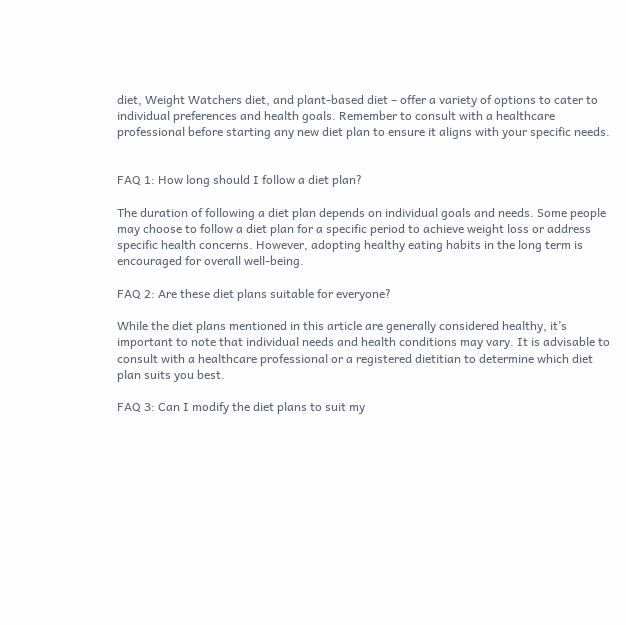diet, Weight Watchers diet, and plant-based diet – offer a variety of options to cater to individual preferences and health goals. Remember to consult with a healthcare professional before starting any new diet plan to ensure it aligns with your specific needs.


FAQ 1: How long should I follow a diet plan?

The duration of following a diet plan depends on individual goals and needs. Some people may choose to follow a diet plan for a specific period to achieve weight loss or address specific health concerns. However, adopting healthy eating habits in the long term is encouraged for overall well-being.

FAQ 2: Are these diet plans suitable for everyone?

While the diet plans mentioned in this article are generally considered healthy, it’s important to note that individual needs and health conditions may vary. It is advisable to consult with a healthcare professional or a registered dietitian to determine which diet plan suits you best.

FAQ 3: Can I modify the diet plans to suit my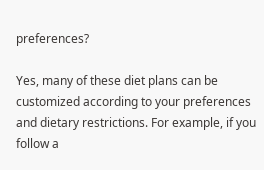preferences?

Yes, many of these diet plans can be customized according to your preferences and dietary restrictions. For example, if you follow a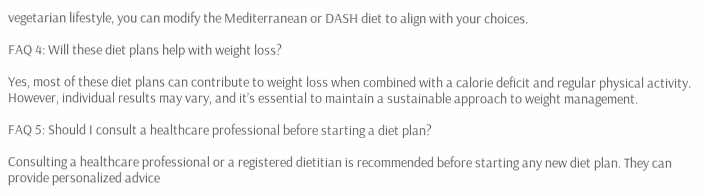vegetarian lifestyle, you can modify the Mediterranean or DASH diet to align with your choices.

FAQ 4: Will these diet plans help with weight loss?

Yes, most of these diet plans can contribute to weight loss when combined with a calorie deficit and regular physical activity. However, individual results may vary, and it’s essential to maintain a sustainable approach to weight management.

FAQ 5: Should I consult a healthcare professional before starting a diet plan?

Consulting a healthcare professional or a registered dietitian is recommended before starting any new diet plan. They can provide personalized advice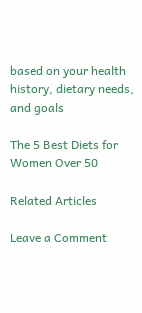based on your health history, dietary needs, and goals

The 5 Best Diets for Women Over 50

Related Articles

Leave a Comment